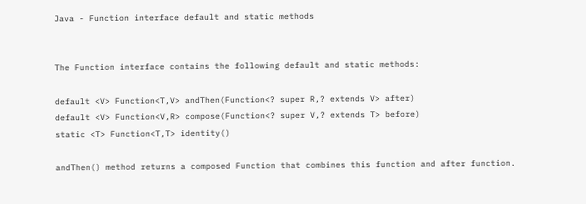Java - Function interface default and static methods


The Function interface contains the following default and static methods:

default <V> Function<T,V> andThen(Function<? super R,? extends V> after)
default <V> Function<V,R> compose(Function<? super V,? extends T> before)
static <T> Function<T,T> identity()

andThen() method returns a composed Function that combines this function and after function.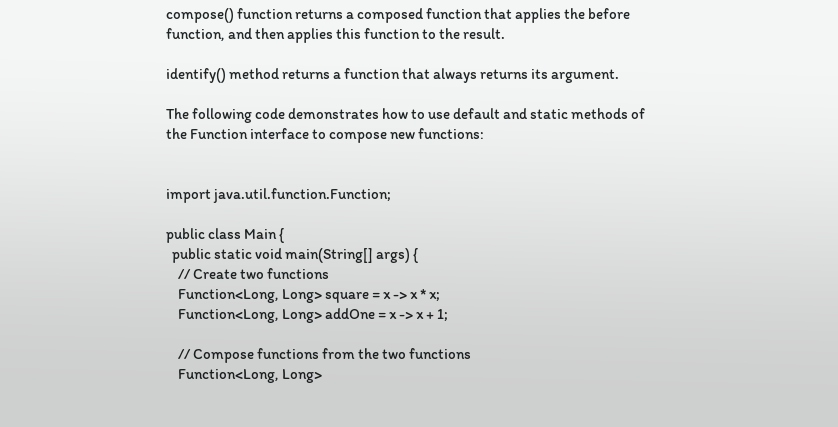compose() function returns a composed function that applies the before function, and then applies this function to the result.

identify() method returns a function that always returns its argument.

The following code demonstrates how to use default and static methods of the Function interface to compose new functions:


import java.util.function.Function;

public class Main {
  public static void main(String[] args) {
    // Create two functions
    Function<Long, Long> square = x -> x * x;
    Function<Long, Long> addOne = x -> x + 1;

    // Compose functions from the two functions
    Function<Long, Long>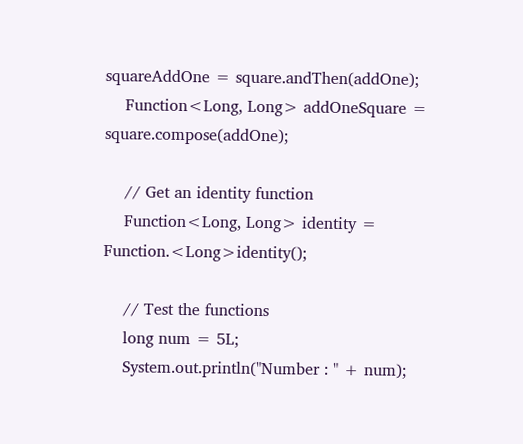squareAddOne = square.andThen(addOne);
    Function<Long, Long> addOneSquare = square.compose(addOne);

    // Get an identity function
    Function<Long, Long> identity = Function.<Long>identity();

    // Test the functions
    long num = 5L;
    System.out.println("Number : " + num);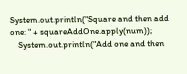System.out.println("Square and then add one: " + squareAddOne.apply(num));
    System.out.println("Add one and then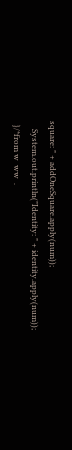square: " + addOneSquare.apply(num));
    System.out.println("Identity: " + identity.apply(num));
  }/*from w  ww  .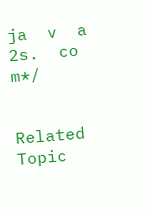ja  v  a  2s.  co m*/


Related Topic